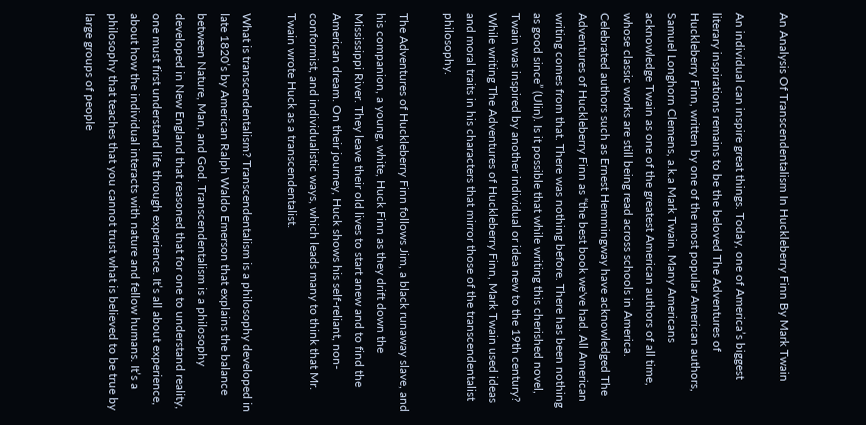An Analysis Of Transcendentalism In Huckleberry Finn By Mark Twain

An individual can inspire great things. Today, one of America’s biggest literary inspirations remains to be the beloved The Adventures of Huckleberry Finn, written by one of the most popular American authors, Samuel Longhorn Clemens, a.k.a Mark Twain. Many Americans acknowledge Twain as one of the greatest American authors of all time, whose classic works are still being read across schools in America. Celebrated authors such as Ernest Hemmingway have acknowledged The Adventures of Huckleberry Finn as “the best book we've had. All American writing comes from that. There was nothing before. There has been nothing as good since” (Ulin). Is it possible that while writing this cherished novel, Twain was inspired by another individual or idea new to the 19th century? While writing The Adventures of Huckleberry Finn, Mark Twain used ideas and moral traits in his characters that mirror those of the transcendentalist philosophy.

The Adventures of Huckleberry Finn follows Jim, a black runaway slave, and his companion, a young, white, Huck Finn as they drift down the Mississippi River. They leave their old lives to start anew and to find the American dream. On their journey, Huck shows his self-reliant, non-conformist, and individualistic ways, which leads many to think that Mr. Twain wrote Huck as a transcendentalist.

What is transcendentalism? Transcendentalism is a philosophy developed in late 1820’s by American Ralph Waldo Emerson that explains the balance between Nature, Man, and God. Transcendentalism is a philosophy developed in New England that reasoned that for one to understand reality, one must first understand life through experience. It’s all about experience, about how the individual interacts with nature and fellow humans. It’s a philosophy that teaches that you cannot trust what is believed to be true by large groups of people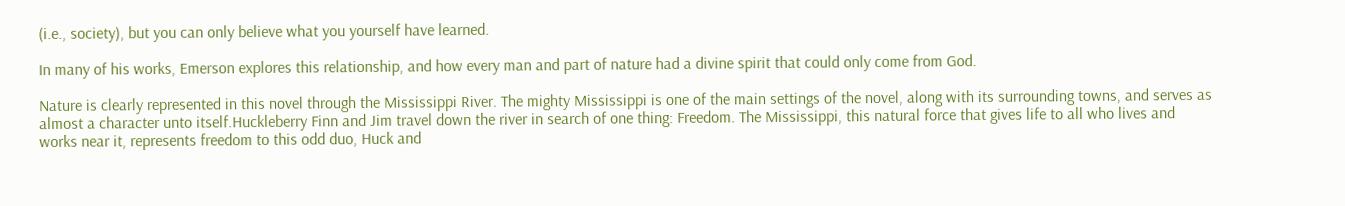(i.e., society), but you can only believe what you yourself have learned.

In many of his works, Emerson explores this relationship, and how every man and part of nature had a divine spirit that could only come from God.

Nature is clearly represented in this novel through the Mississippi River. The mighty Mississippi is one of the main settings of the novel, along with its surrounding towns, and serves as almost a character unto itself.Huckleberry Finn and Jim travel down the river in search of one thing: Freedom. The Mississippi, this natural force that gives life to all who lives and works near it, represents freedom to this odd duo, Huck and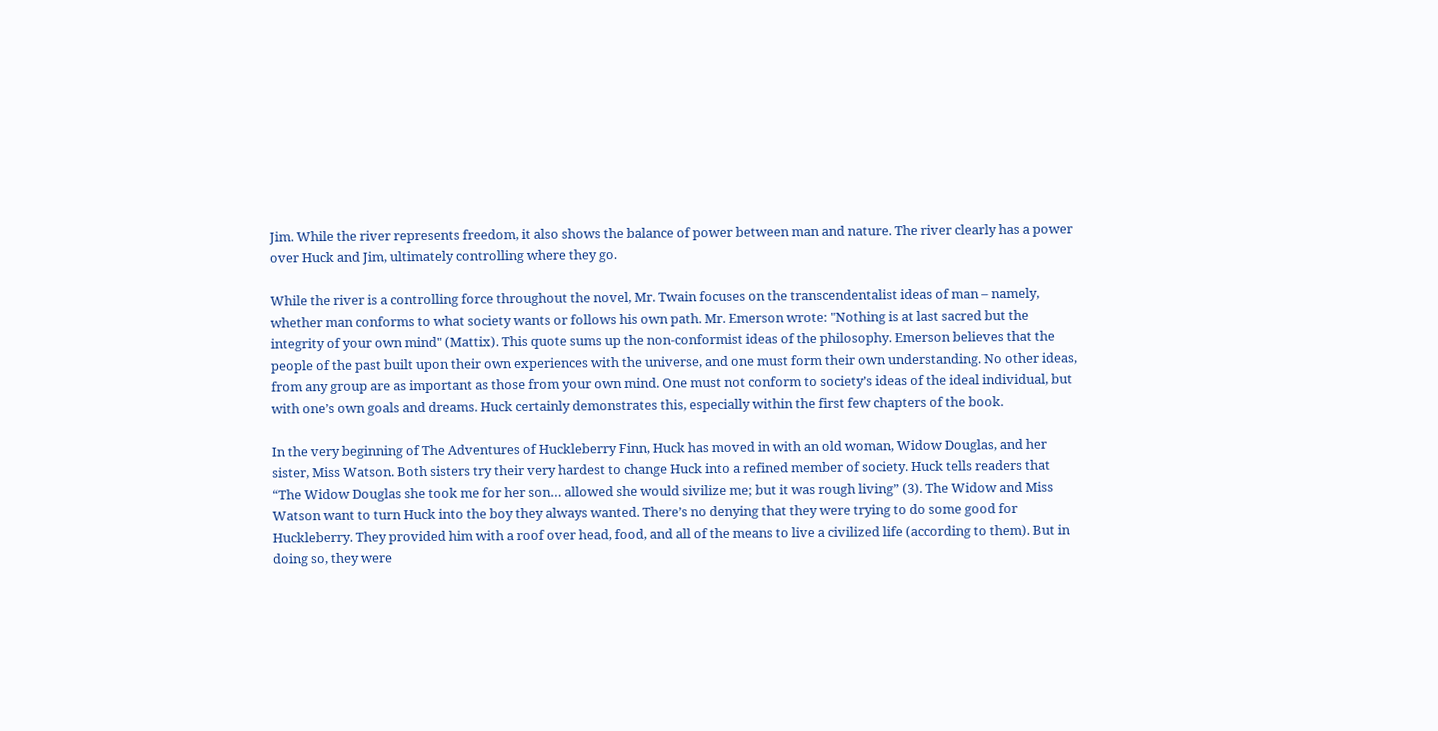Jim. While the river represents freedom, it also shows the balance of power between man and nature. The river clearly has a power over Huck and Jim, ultimately controlling where they go.

While the river is a controlling force throughout the novel, Mr. Twain focuses on the transcendentalist ideas of man – namely, whether man conforms to what society wants or follows his own path. Mr. Emerson wrote: "Nothing is at last sacred but the integrity of your own mind" (Mattix). This quote sums up the non-conformist ideas of the philosophy. Emerson believes that the people of the past built upon their own experiences with the universe, and one must form their own understanding. No other ideas, from any group are as important as those from your own mind. One must not conform to society’s ideas of the ideal individual, but with one’s own goals and dreams. Huck certainly demonstrates this, especially within the first few chapters of the book.

In the very beginning of The Adventures of Huckleberry Finn, Huck has moved in with an old woman, Widow Douglas, and her sister, Miss Watson. Both sisters try their very hardest to change Huck into a refined member of society. Huck tells readers that “The Widow Douglas she took me for her son… allowed she would sivilize me; but it was rough living” (3). The Widow and Miss Watson want to turn Huck into the boy they always wanted. There’s no denying that they were trying to do some good for Huckleberry. They provided him with a roof over head, food, and all of the means to live a civilized life (according to them). But in doing so, they were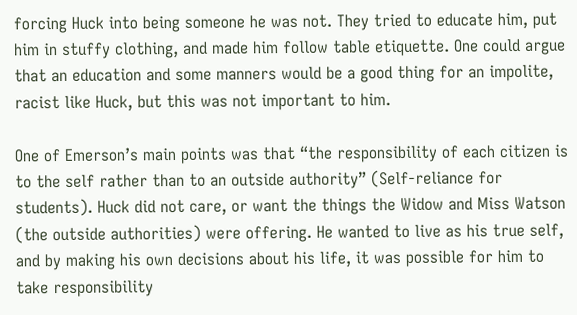forcing Huck into being someone he was not. They tried to educate him, put him in stuffy clothing, and made him follow table etiquette. One could argue that an education and some manners would be a good thing for an impolite, racist like Huck, but this was not important to him.

One of Emerson’s main points was that “the responsibility of each citizen is to the self rather than to an outside authority” (Self-reliance for students). Huck did not care, or want the things the Widow and Miss Watson (the outside authorities) were offering. He wanted to live as his true self, and by making his own decisions about his life, it was possible for him to take responsibility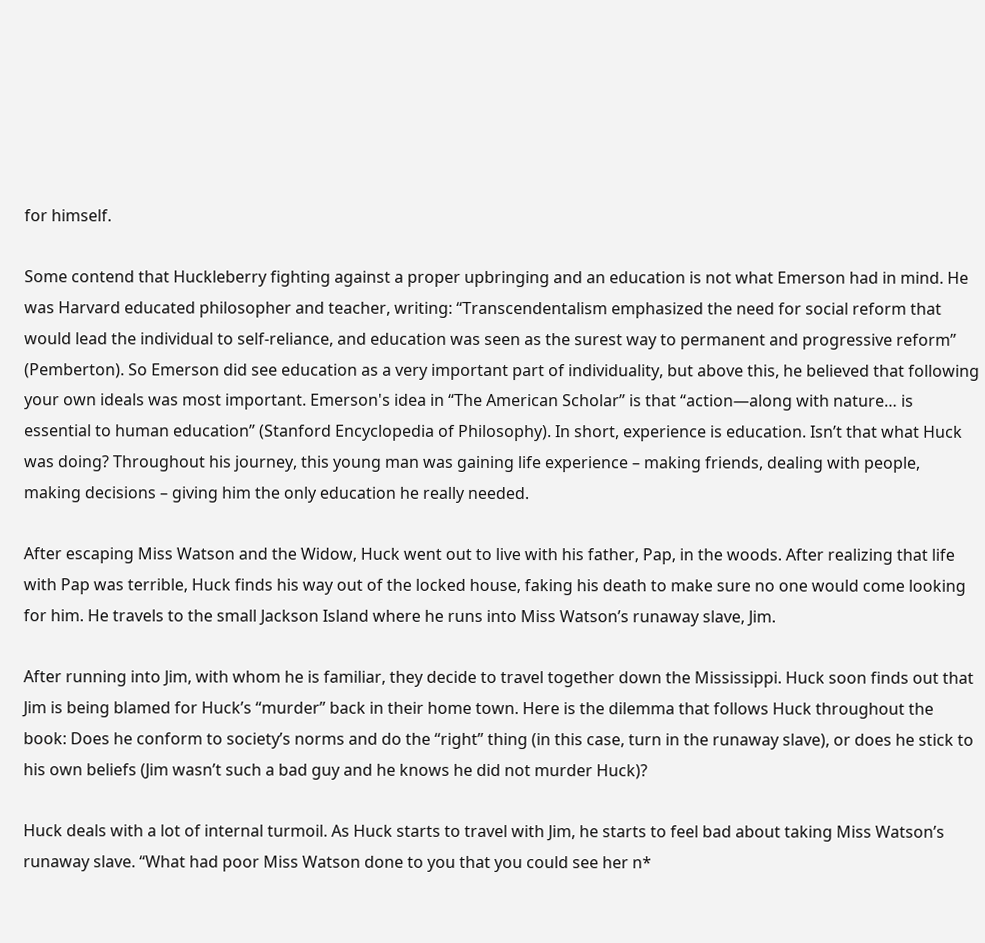for himself.

Some contend that Huckleberry fighting against a proper upbringing and an education is not what Emerson had in mind. He was Harvard educated philosopher and teacher, writing: “Transcendentalism emphasized the need for social reform that would lead the individual to self-reliance, and education was seen as the surest way to permanent and progressive reform” (Pemberton). So Emerson did see education as a very important part of individuality, but above this, he believed that following your own ideals was most important. Emerson's idea in “The American Scholar” is that “action—along with nature… is essential to human education” (Stanford Encyclopedia of Philosophy). In short, experience is education. Isn’t that what Huck was doing? Throughout his journey, this young man was gaining life experience – making friends, dealing with people, making decisions – giving him the only education he really needed.

After escaping Miss Watson and the Widow, Huck went out to live with his father, Pap, in the woods. After realizing that life with Pap was terrible, Huck finds his way out of the locked house, faking his death to make sure no one would come looking for him. He travels to the small Jackson Island where he runs into Miss Watson’s runaway slave, Jim.

After running into Jim, with whom he is familiar, they decide to travel together down the Mississippi. Huck soon finds out that Jim is being blamed for Huck’s “murder” back in their home town. Here is the dilemma that follows Huck throughout the book: Does he conform to society’s norms and do the “right” thing (in this case, turn in the runaway slave), or does he stick to his own beliefs (Jim wasn’t such a bad guy and he knows he did not murder Huck)?

Huck deals with a lot of internal turmoil. As Huck starts to travel with Jim, he starts to feel bad about taking Miss Watson’s runaway slave. “What had poor Miss Watson done to you that you could see her n*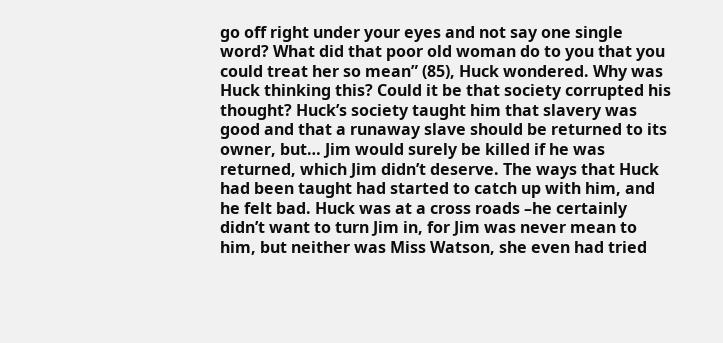go off right under your eyes and not say one single word? What did that poor old woman do to you that you could treat her so mean” (85), Huck wondered. Why was Huck thinking this? Could it be that society corrupted his thought? Huck’s society taught him that slavery was good and that a runaway slave should be returned to its owner, but… Jim would surely be killed if he was returned, which Jim didn’t deserve. The ways that Huck had been taught had started to catch up with him, and he felt bad. Huck was at a cross roads –he certainly didn’t want to turn Jim in, for Jim was never mean to him, but neither was Miss Watson, she even had tried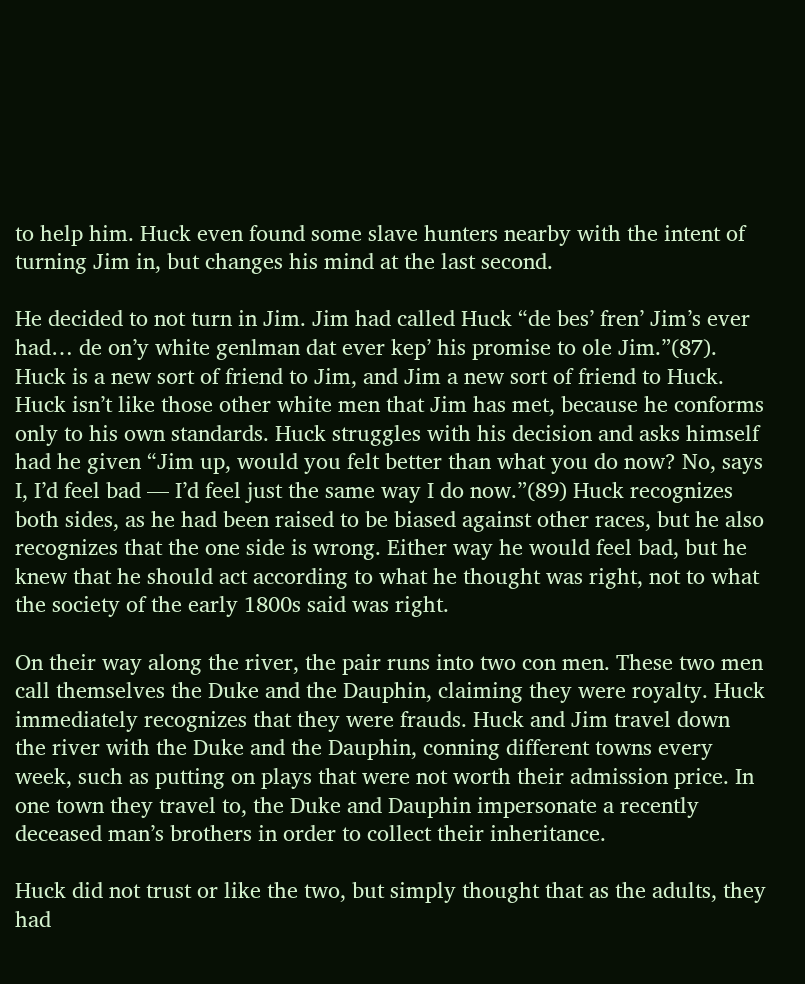to help him. Huck even found some slave hunters nearby with the intent of turning Jim in, but changes his mind at the last second.

He decided to not turn in Jim. Jim had called Huck “de bes’ fren’ Jim’s ever had… de on’y white genlman dat ever kep’ his promise to ole Jim.”(87). Huck is a new sort of friend to Jim, and Jim a new sort of friend to Huck. Huck isn’t like those other white men that Jim has met, because he conforms only to his own standards. Huck struggles with his decision and asks himself had he given “Jim up, would you felt better than what you do now? No, says I, I’d feel bad — I’d feel just the same way I do now.”(89) Huck recognizes both sides, as he had been raised to be biased against other races, but he also recognizes that the one side is wrong. Either way he would feel bad, but he knew that he should act according to what he thought was right, not to what the society of the early 1800s said was right.

On their way along the river, the pair runs into two con men. These two men call themselves the Duke and the Dauphin, claiming they were royalty. Huck immediately recognizes that they were frauds. Huck and Jim travel down the river with the Duke and the Dauphin, conning different towns every week, such as putting on plays that were not worth their admission price. In one town they travel to, the Duke and Dauphin impersonate a recently deceased man’s brothers in order to collect their inheritance.

Huck did not trust or like the two, but simply thought that as the adults, they had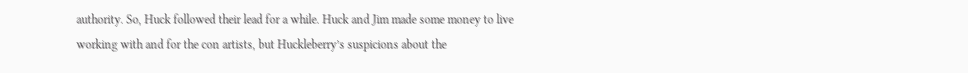authority. So, Huck followed their lead for a while. Huck and Jim made some money to live working with and for the con artists, but Huckleberry’s suspicions about the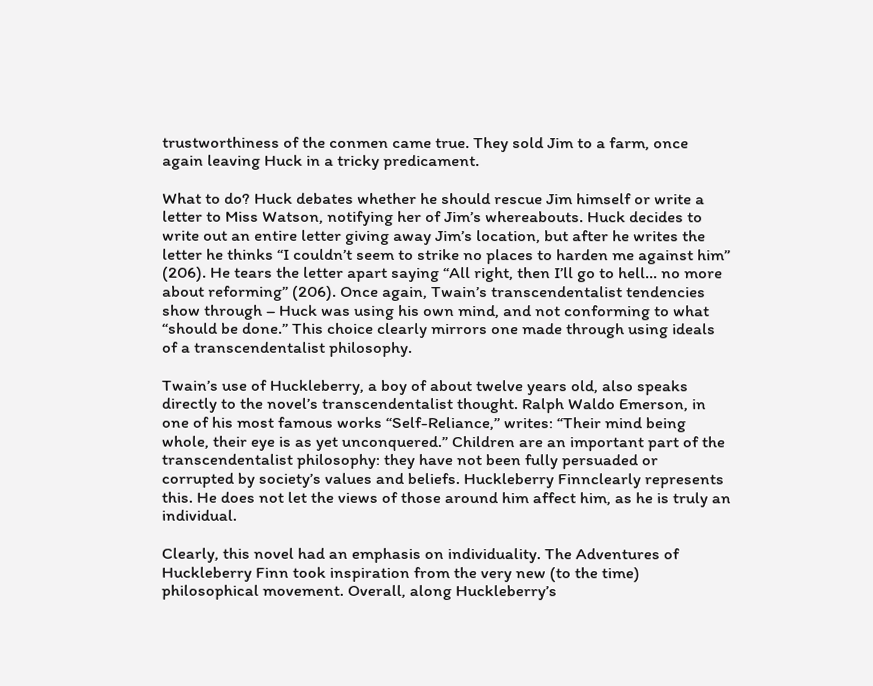trustworthiness of the conmen came true. They sold Jim to a farm, once again leaving Huck in a tricky predicament.

What to do? Huck debates whether he should rescue Jim himself or write a letter to Miss Watson, notifying her of Jim’s whereabouts. Huck decides to write out an entire letter giving away Jim’s location, but after he writes the letter he thinks “I couldn’t seem to strike no places to harden me against him” (206). He tears the letter apart saying “All right, then I’ll go to hell… no more about reforming” (206). Once again, Twain’s transcendentalist tendencies show through – Huck was using his own mind, and not conforming to what “should be done.” This choice clearly mirrors one made through using ideals of a transcendentalist philosophy.

Twain’s use of Huckleberry, a boy of about twelve years old, also speaks directly to the novel’s transcendentalist thought. Ralph Waldo Emerson, in one of his most famous works “Self-Reliance,” writes: “Their mind being whole, their eye is as yet unconquered.” Children are an important part of the transcendentalist philosophy: they have not been fully persuaded or corrupted by society’s values and beliefs. Huckleberry Finnclearly represents this. He does not let the views of those around him affect him, as he is truly an individual.

Clearly, this novel had an emphasis on individuality. The Adventures of Huckleberry Finn took inspiration from the very new (to the time) philosophical movement. Overall, along Huckleberry’s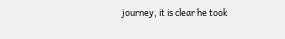journey, it is clear he took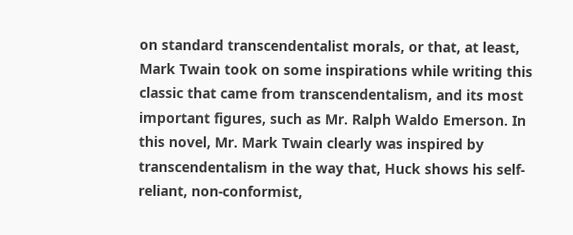on standard transcendentalist morals, or that, at least, Mark Twain took on some inspirations while writing this classic that came from transcendentalism, and its most important figures, such as Mr. Ralph Waldo Emerson. In this novel, Mr. Mark Twain clearly was inspired by transcendentalism in the way that, Huck shows his self-reliant, non-conformist,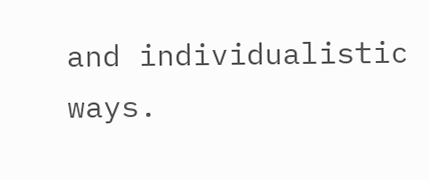and individualistic ways.